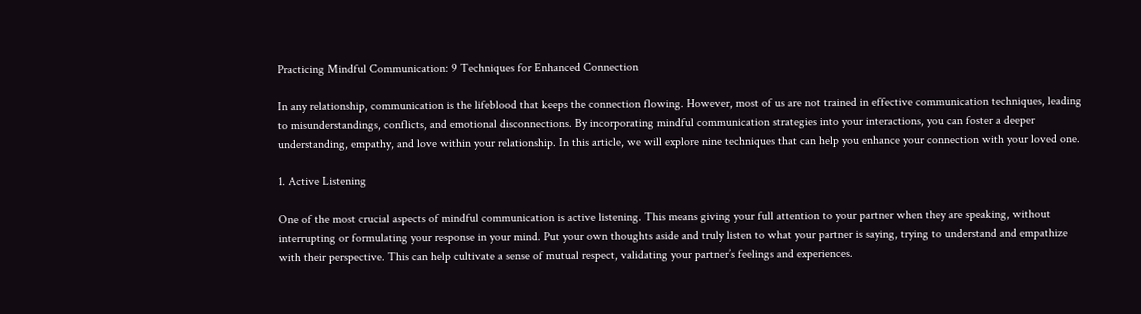Practicing Mindful Communication: 9 Techniques for Enhanced Connection

In any relationship, communication is the lifeblood that keeps the connection flowing. However, most of us are not trained in effective communication techniques, leading to misunderstandings, conflicts, and emotional disconnections. By incorporating mindful communication strategies into your interactions, you can foster a deeper understanding, empathy, and love within your relationship. In this article, we will explore nine techniques that can help you enhance your connection with your loved one.

1. Active Listening

One of the most crucial aspects of mindful communication is active listening. This means giving your full attention to your partner when they are speaking, without interrupting or formulating your response in your mind. Put your own thoughts aside and truly listen to what your partner is saying, trying to understand and empathize with their perspective. This can help cultivate a sense of mutual respect, validating your partner’s feelings and experiences.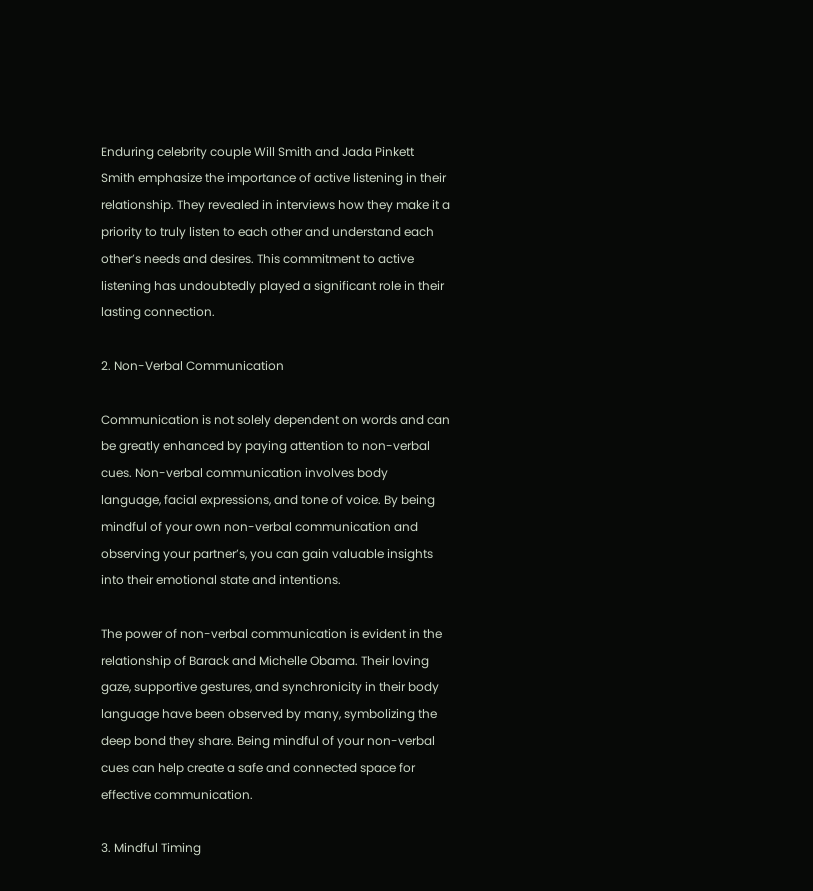Enduring celebrity couple Will Smith and Jada Pinkett Smith emphasize the importance of active listening in their relationship. They revealed in interviews how they make it a priority to truly listen to each other and understand each other’s needs and desires. This commitment to active listening has undoubtedly played a significant role in their lasting connection.

2. Non-Verbal Communication

Communication is not solely dependent on words and can be greatly enhanced by paying attention to non-verbal cues. Non-verbal communication involves body language, facial expressions, and tone of voice. By being mindful of your own non-verbal communication and observing your partner’s, you can gain valuable insights into their emotional state and intentions.

The power of non-verbal communication is evident in the relationship of Barack and Michelle Obama. Their loving gaze, supportive gestures, and synchronicity in their body language have been observed by many, symbolizing the deep bond they share. Being mindful of your non-verbal cues can help create a safe and connected space for effective communication.

3. Mindful Timing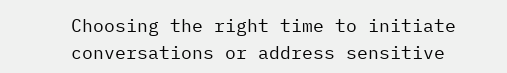Choosing the right time to initiate conversations or address sensitive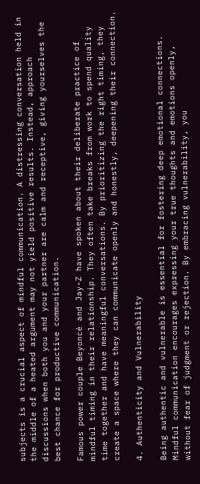subjects is a crucial aspect of mindful communication. A distressing conversation held in the middle of a heated argument may not yield positive results. Instead, approach discussions when both you and your partner are calm and receptive, giving yourselves the best chance for productive communication.

Famous power couple Beyoncé and Jay-Z have spoken about their deliberate practice of mindful timing in their relationship. They often take breaks from work to spend quality time together and have meaningful conversations. By prioritizing the right timing, they create a space where they can communicate openly and honestly, deepening their connection.

4. Authenticity and Vulnerability

Being authentic and vulnerable is essential for fostering deep emotional connections. Mindful communication encourages expressing your true thoughts and emotions openly, without fear of judgment or rejection. By embracing vulnerability, you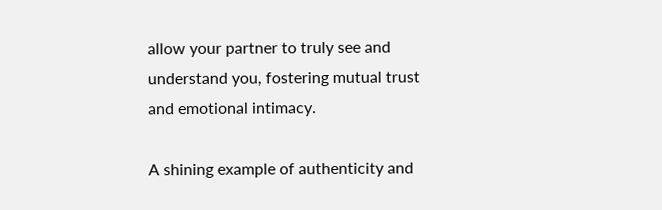allow your partner to truly see and understand you, fostering mutual trust and emotional intimacy.

A shining example of authenticity and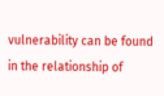vulnerability can be found in the relationship of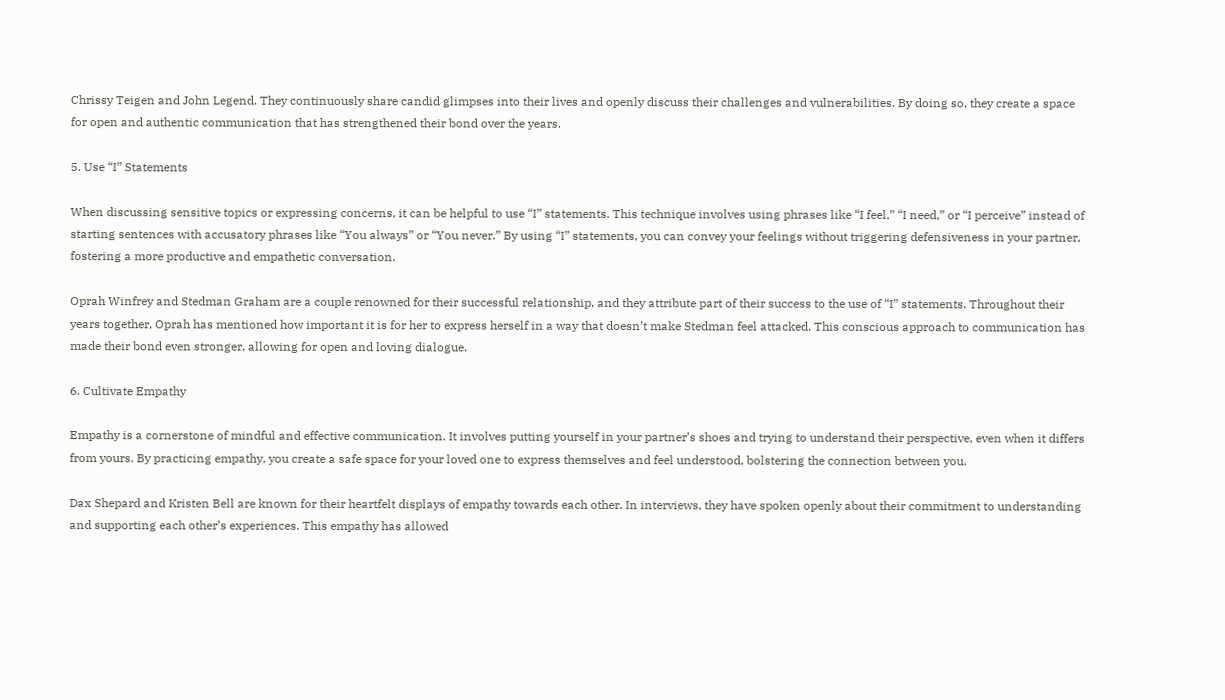Chrissy Teigen and John Legend. They continuously share candid glimpses into their lives and openly discuss their challenges and vulnerabilities. By doing so, they create a space for open and authentic communication that has strengthened their bond over the years.

5. Use “I” Statements

When discussing sensitive topics or expressing concerns, it can be helpful to use “I” statements. This technique involves using phrases like “I feel,” “I need,” or “I perceive” instead of starting sentences with accusatory phrases like “You always” or “You never.” By using “I” statements, you can convey your feelings without triggering defensiveness in your partner, fostering a more productive and empathetic conversation.

Oprah Winfrey and Stedman Graham are a couple renowned for their successful relationship, and they attribute part of their success to the use of “I” statements. Throughout their years together, Oprah has mentioned how important it is for her to express herself in a way that doesn’t make Stedman feel attacked. This conscious approach to communication has made their bond even stronger, allowing for open and loving dialogue.

6. Cultivate Empathy

Empathy is a cornerstone of mindful and effective communication. It involves putting yourself in your partner’s shoes and trying to understand their perspective, even when it differs from yours. By practicing empathy, you create a safe space for your loved one to express themselves and feel understood, bolstering the connection between you.

Dax Shepard and Kristen Bell are known for their heartfelt displays of empathy towards each other. In interviews, they have spoken openly about their commitment to understanding and supporting each other’s experiences. This empathy has allowed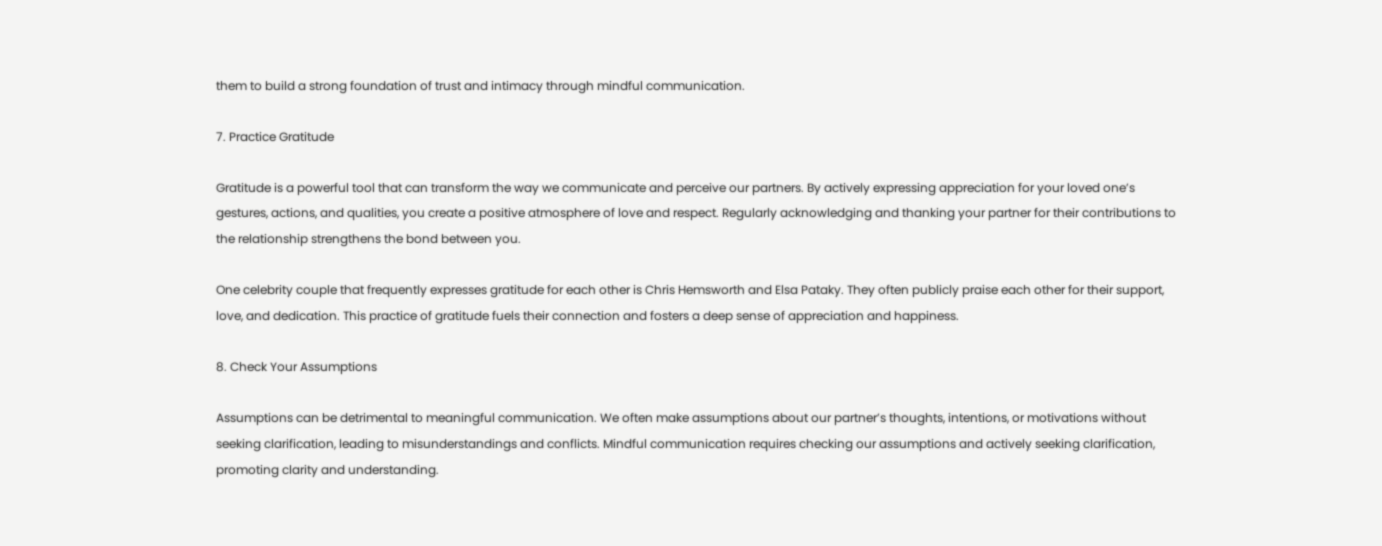them to build a strong foundation of trust and intimacy through mindful communication.

7. Practice Gratitude

Gratitude is a powerful tool that can transform the way we communicate and perceive our partners. By actively expressing appreciation for your loved one’s gestures, actions, and qualities, you create a positive atmosphere of love and respect. Regularly acknowledging and thanking your partner for their contributions to the relationship strengthens the bond between you.

One celebrity couple that frequently expresses gratitude for each other is Chris Hemsworth and Elsa Pataky. They often publicly praise each other for their support, love, and dedication. This practice of gratitude fuels their connection and fosters a deep sense of appreciation and happiness.

8. Check Your Assumptions

Assumptions can be detrimental to meaningful communication. We often make assumptions about our partner’s thoughts, intentions, or motivations without seeking clarification, leading to misunderstandings and conflicts. Mindful communication requires checking our assumptions and actively seeking clarification, promoting clarity and understanding.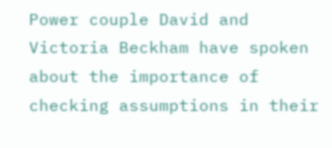Power couple David and Victoria Beckham have spoken about the importance of checking assumptions in their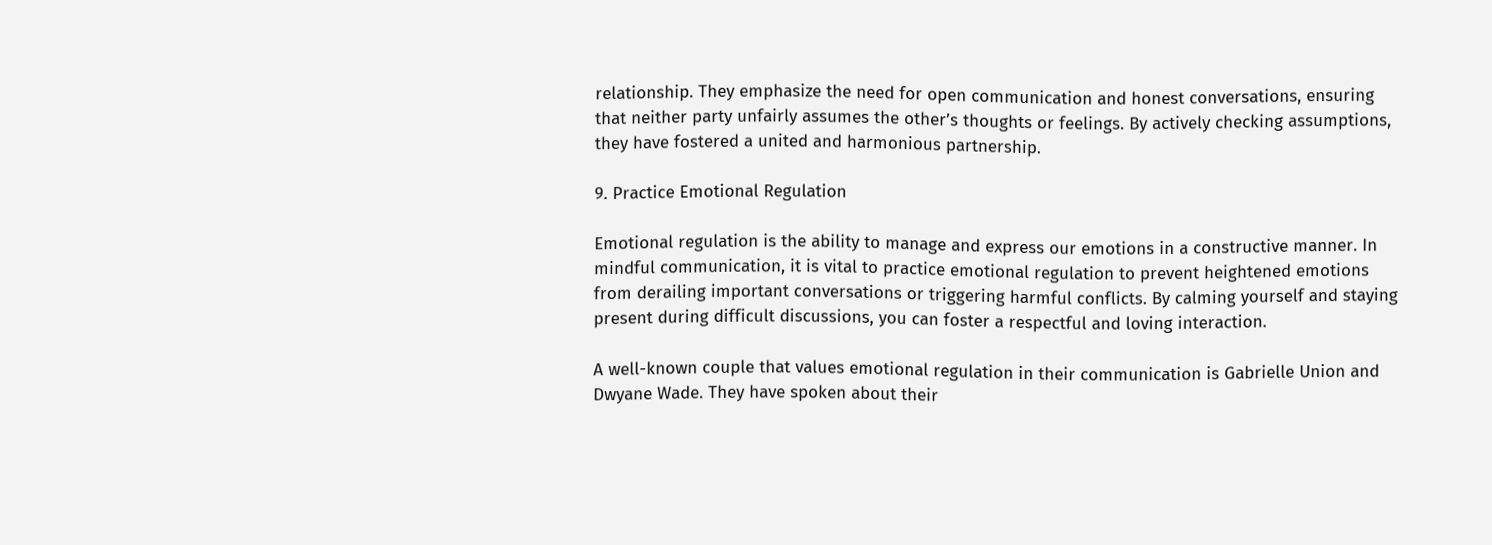relationship. They emphasize the need for open communication and honest conversations, ensuring that neither party unfairly assumes the other’s thoughts or feelings. By actively checking assumptions, they have fostered a united and harmonious partnership.

9. Practice Emotional Regulation

Emotional regulation is the ability to manage and express our emotions in a constructive manner. In mindful communication, it is vital to practice emotional regulation to prevent heightened emotions from derailing important conversations or triggering harmful conflicts. By calming yourself and staying present during difficult discussions, you can foster a respectful and loving interaction.

A well-known couple that values emotional regulation in their communication is Gabrielle Union and Dwyane Wade. They have spoken about their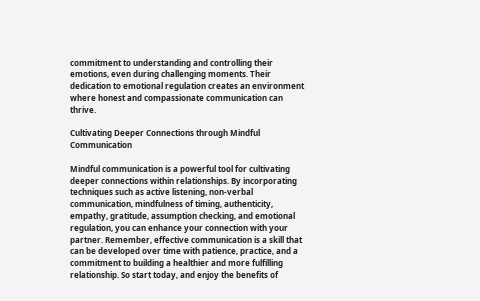commitment to understanding and controlling their emotions, even during challenging moments. Their dedication to emotional regulation creates an environment where honest and compassionate communication can thrive.

Cultivating Deeper Connections through Mindful Communication

Mindful communication is a powerful tool for cultivating deeper connections within relationships. By incorporating techniques such as active listening, non-verbal communication, mindfulness of timing, authenticity, empathy, gratitude, assumption checking, and emotional regulation, you can enhance your connection with your partner. Remember, effective communication is a skill that can be developed over time with patience, practice, and a commitment to building a healthier and more fulfilling relationship. So start today, and enjoy the benefits of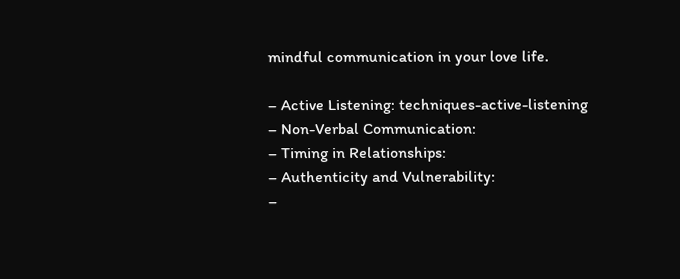mindful communication in your love life.

– Active Listening: techniques-active-listening
– Non-Verbal Communication:
– Timing in Relationships:
– Authenticity and Vulnerability:
–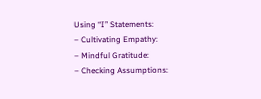Using “I” Statements:
– Cultivating Empathy:
– Mindful Gratitude:
– Checking Assumptions: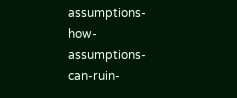assumptions-how-assumptions-can-ruin-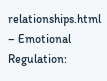relationships.html
– Emotional Regulation: